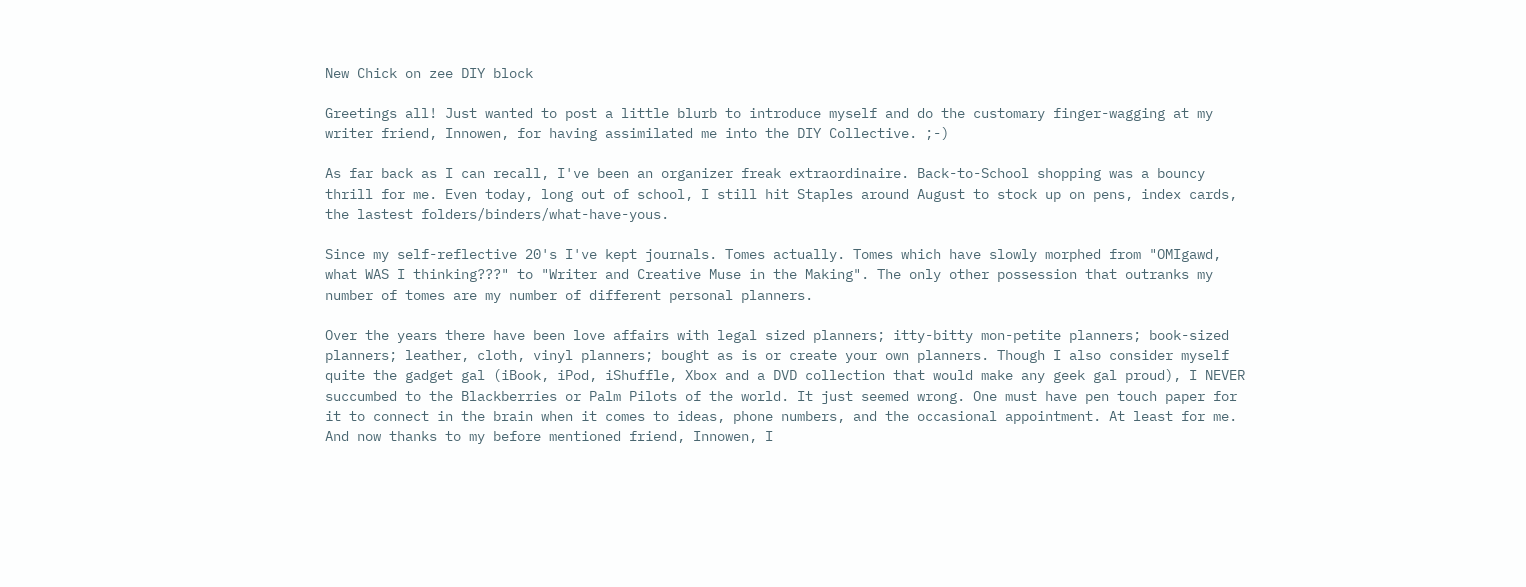New Chick on zee DIY block

Greetings all! Just wanted to post a little blurb to introduce myself and do the customary finger-wagging at my writer friend, Innowen, for having assimilated me into the DIY Collective. ;-)

As far back as I can recall, I've been an organizer freak extraordinaire. Back-to-School shopping was a bouncy thrill for me. Even today, long out of school, I still hit Staples around August to stock up on pens, index cards, the lastest folders/binders/what-have-yous.

Since my self-reflective 20's I've kept journals. Tomes actually. Tomes which have slowly morphed from "OMIgawd, what WAS I thinking???" to "Writer and Creative Muse in the Making". The only other possession that outranks my number of tomes are my number of different personal planners.

Over the years there have been love affairs with legal sized planners; itty-bitty mon-petite planners; book-sized planners; leather, cloth, vinyl planners; bought as is or create your own planners. Though I also consider myself quite the gadget gal (iBook, iPod, iShuffle, Xbox and a DVD collection that would make any geek gal proud), I NEVER succumbed to the Blackberries or Palm Pilots of the world. It just seemed wrong. One must have pen touch paper for it to connect in the brain when it comes to ideas, phone numbers, and the occasional appointment. At least for me. And now thanks to my before mentioned friend, Innowen, I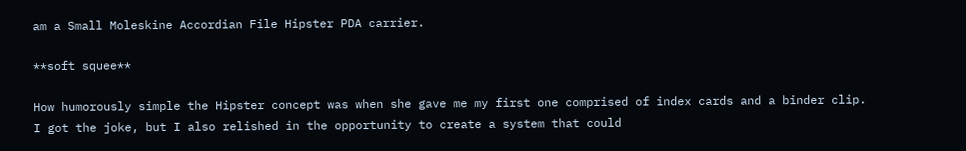am a Small Moleskine Accordian File Hipster PDA carrier.

**soft squee**

How humorously simple the Hipster concept was when she gave me my first one comprised of index cards and a binder clip. I got the joke, but I also relished in the opportunity to create a system that could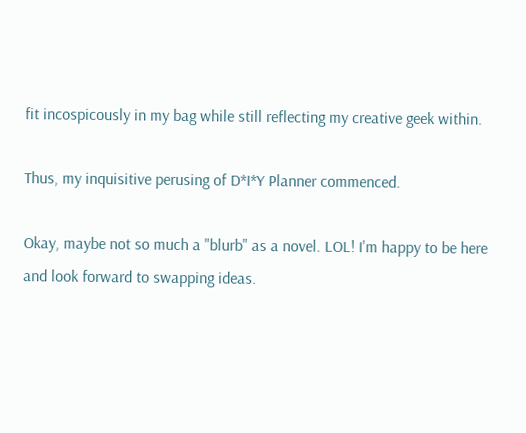fit incospicously in my bag while still reflecting my creative geek within.

Thus, my inquisitive perusing of D*I*Y Planner commenced.

Okay, maybe not so much a "blurb" as a novel. LOL! I'm happy to be here and look forward to swapping ideas.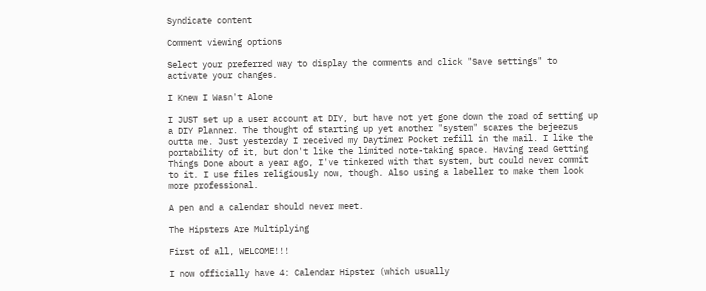Syndicate content

Comment viewing options

Select your preferred way to display the comments and click "Save settings" to activate your changes.

I Knew I Wasn't Alone

I JUST set up a user account at DIY, but have not yet gone down the road of setting up a DIY Planner. The thought of starting up yet another "system" scares the bejeezus outta me. Just yesterday I received my Daytimer Pocket refill in the mail. I like the portability of it, but don't like the limited note-taking space. Having read Getting Things Done about a year ago, I've tinkered with that system, but could never commit to it. I use files religiously now, though. Also using a labeller to make them look more professional.

A pen and a calendar should never meet.

The Hipsters Are Multiplying

First of all, WELCOME!!!

I now officially have 4: Calendar Hipster (which usually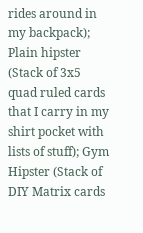rides around in my backpack); Plain hipster (Stack of 3x5 quad ruled cards that I carry in my shirt pocket with lists of stuff); Gym Hipster (Stack of DIY Matrix cards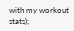with my workout stats);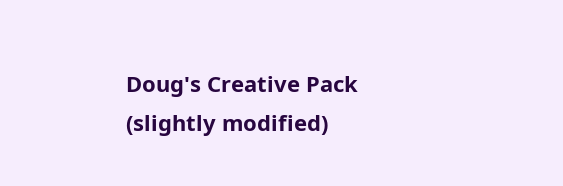Doug's Creative Pack (slightly modified)